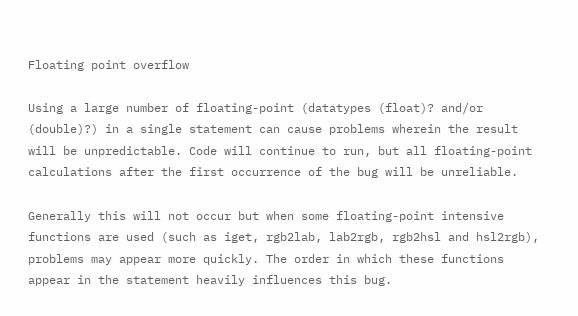Floating point overflow

Using a large number of floating-point (datatypes (float)? and/or (double)?) in a single statement can cause problems wherein the result will be unpredictable. Code will continue to run, but all floating-point calculations after the first occurrence of the bug will be unreliable.

Generally this will not occur but when some floating-point intensive functions are used (such as iget, rgb2lab, lab2rgb, rgb2hsl and hsl2rgb), problems may appear more quickly. The order in which these functions appear in the statement heavily influences this bug.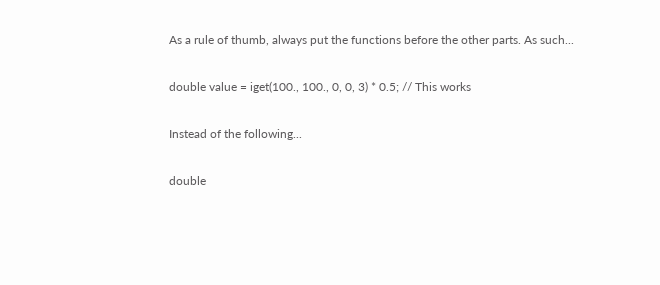As a rule of thumb, always put the functions before the other parts. As such...

double value = iget(100., 100., 0, 0, 3) * 0.5; // This works

Instead of the following...

double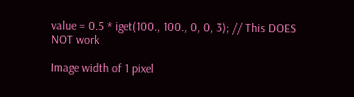value = 0.5 * iget(100., 100., 0, 0, 3); // This DOES NOT work

Image width of 1 pixel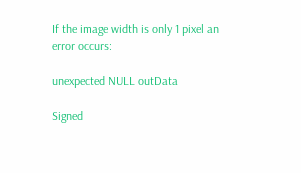If the image width is only 1 pixel an error occurs:

unexpected NULL outData

Signed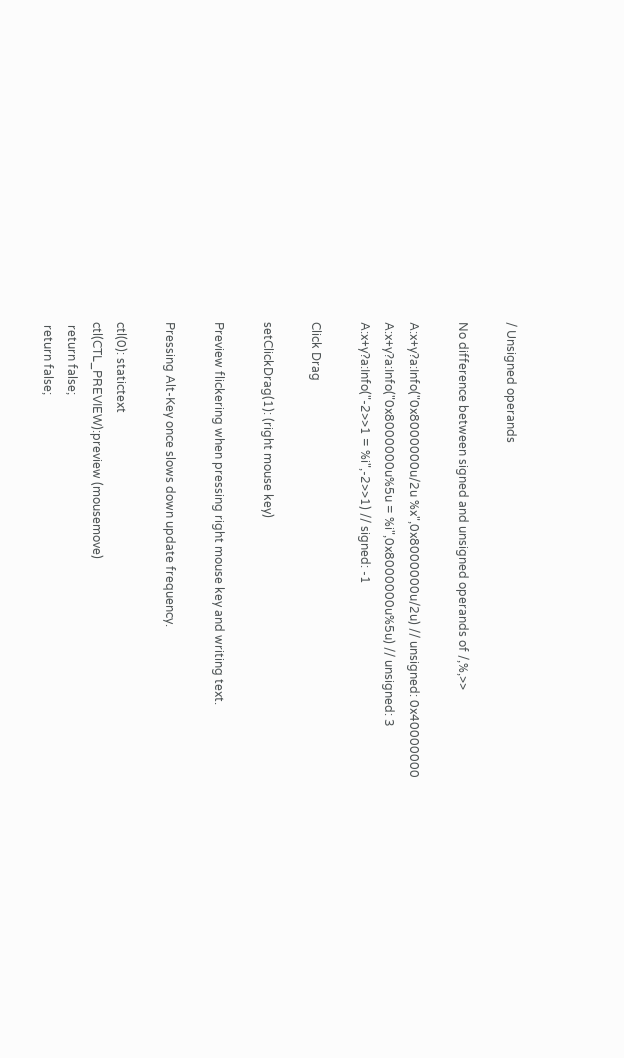/ Unsigned operands

No difference between signed and unsigned operands of /,%,>>

A:x+y?a:Info("0x8000000u/2u %x",0x8000000u/2u) // unsigned: 0x40000000
A:x+y?a:Info("0x8000000u%5u = %i",0x8000000u%5u) // unsigned: 3
A:x+y?a:Info("-2>>1 = %i",-2>>1) // signed: -1

Click Drag

setClickDrag(1): (right mouse key)

Preview flickering when pressing right mouse key and writing text.

Pressing Alt-Key once slows down update frequency.

ctl(0): statictext
ctl(CTL_PREVIEW):preview (mousemove)
 return false;
 return false;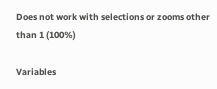Does not work with selections or zooms other than 1 (100%)

Variables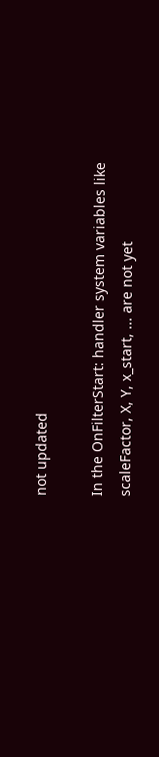not updated

In the OnFilterStart: handler system variables like scaleFactor, X, Y, x_start, ... are not yet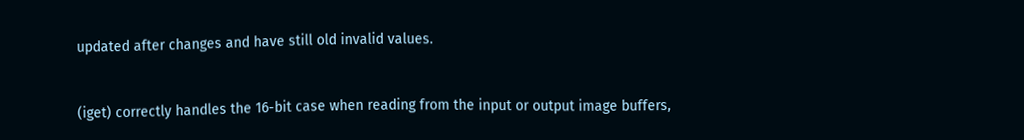updated after changes and have still old invalid values.


(iget) correctly handles the 16-bit case when reading from the input or output image buffers,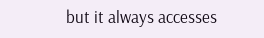but it always accesses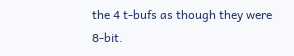the 4 t-bufs as though they were 8-bit.